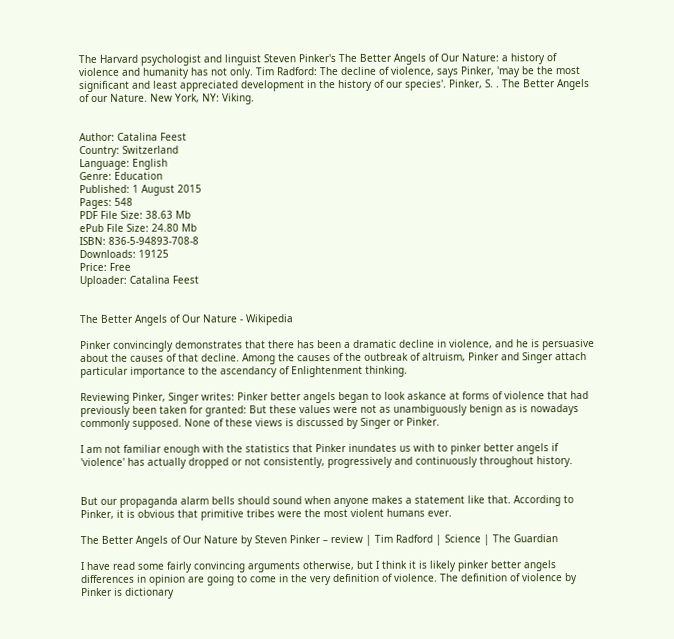The Harvard psychologist and linguist Steven Pinker's The Better Angels of Our Nature: a history of violence and humanity has not only. Tim Radford: The decline of violence, says Pinker, 'may be the most significant and least appreciated development in the history of our species'. Pinker, S. . The Better Angels of our Nature. New York, NY: Viking.


Author: Catalina Feest
Country: Switzerland
Language: English
Genre: Education
Published: 1 August 2015
Pages: 548
PDF File Size: 38.63 Mb
ePub File Size: 24.80 Mb
ISBN: 836-5-94893-708-8
Downloads: 19125
Price: Free
Uploader: Catalina Feest


The Better Angels of Our Nature - Wikipedia

Pinker convincingly demonstrates that there has been a dramatic decline in violence, and he is persuasive about the causes of that decline. Among the causes of the outbreak of altruism, Pinker and Singer attach particular importance to the ascendancy of Enlightenment thinking.

Reviewing Pinker, Singer writes: Pinker better angels began to look askance at forms of violence that had previously been taken for granted: But these values were not as unambiguously benign as is nowadays commonly supposed. None of these views is discussed by Singer or Pinker.

I am not familiar enough with the statistics that Pinker inundates us with to pinker better angels if 'violence' has actually dropped or not consistently, progressively and continuously throughout history.


But our propaganda alarm bells should sound when anyone makes a statement like that. According to Pinker, it is obvious that primitive tribes were the most violent humans ever.

The Better Angels of Our Nature by Steven Pinker – review | Tim Radford | Science | The Guardian

I have read some fairly convincing arguments otherwise, but I think it is likely pinker better angels differences in opinion are going to come in the very definition of violence. The definition of violence by Pinker is dictionary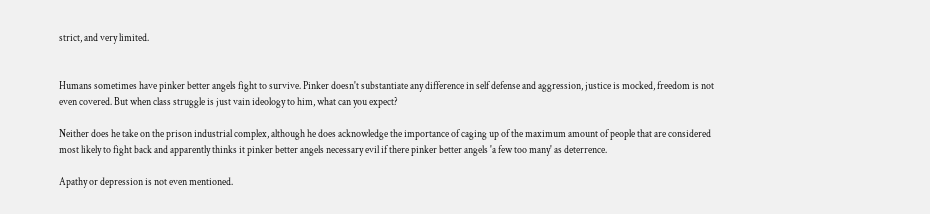strict, and very limited.


Humans sometimes have pinker better angels fight to survive. Pinker doesn't substantiate any difference in self defense and aggression, justice is mocked, freedom is not even covered. But when class struggle is just vain ideology to him, what can you expect?

Neither does he take on the prison industrial complex, although he does acknowledge the importance of caging up of the maximum amount of people that are considered most likely to fight back and apparently thinks it pinker better angels necessary evil if there pinker better angels 'a few too many' as deterrence.

Apathy or depression is not even mentioned.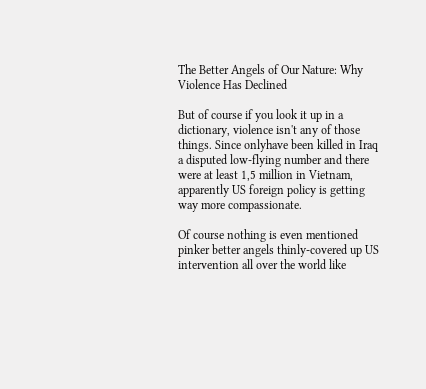The Better Angels of Our Nature: Why Violence Has Declined

But of course if you look it up in a dictionary, violence isn't any of those things. Since onlyhave been killed in Iraq a disputed low-flying number and there were at least 1,5 million in Vietnam, apparently US foreign policy is getting way more compassionate.

Of course nothing is even mentioned pinker better angels thinly-covered up US intervention all over the world like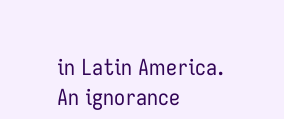in Latin America. An ignorance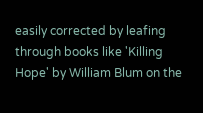easily corrected by leafing through books like 'Killing Hope' by William Blum on the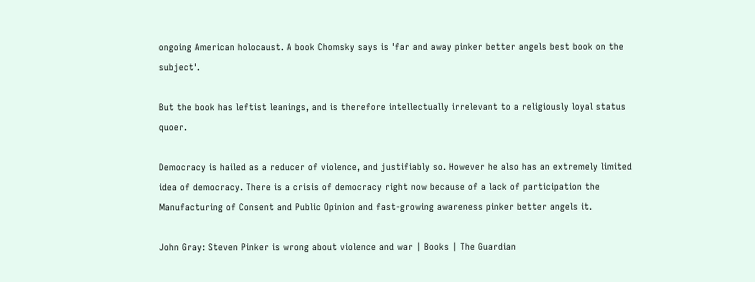ongoing American holocaust. A book Chomsky says is 'far and away pinker better angels best book on the subject'.

But the book has leftist leanings, and is therefore intellectually irrelevant to a religiously loyal status quoer.

Democracy is hailed as a reducer of violence, and justifiably so. However he also has an extremely limited idea of democracy. There is a crisis of democracy right now because of a lack of participation the Manufacturing of Consent and Public Opinion and fast-growing awareness pinker better angels it.

John Gray: Steven Pinker is wrong about violence and war | Books | The Guardian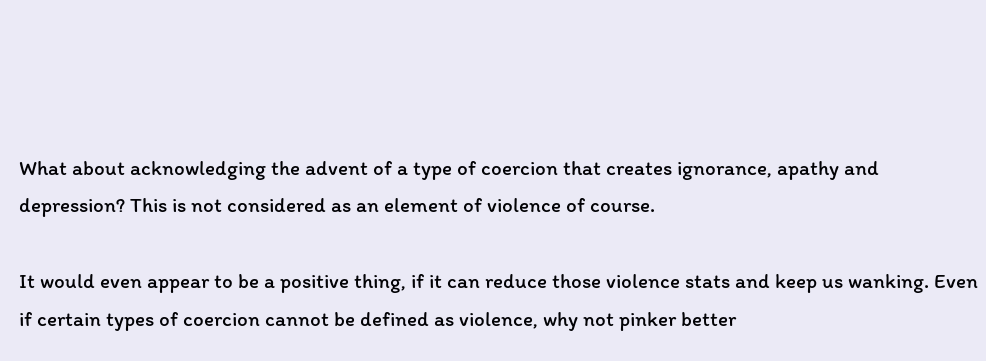What about acknowledging the advent of a type of coercion that creates ignorance, apathy and depression? This is not considered as an element of violence of course.

It would even appear to be a positive thing, if it can reduce those violence stats and keep us wanking. Even if certain types of coercion cannot be defined as violence, why not pinker better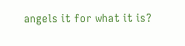angels it for what it is?